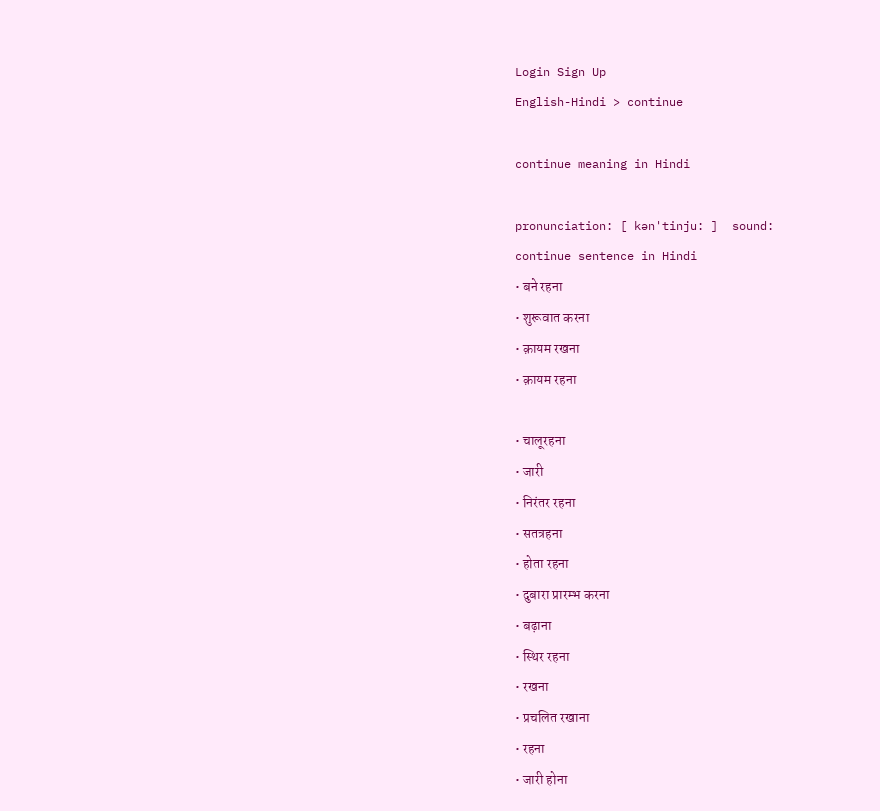Login Sign Up
English-Hindi > continue

continue meaning in Hindi

pronunciation: [ kən'tinju: ]  sound:
continue sentence in Hindi
• बने रहना
• शुरूवात करना
• क़ायम रखना
• क़ायम रहना

• चालूरहना
• जारी
• निरंतर रहना
• सतत्रहना
• होता रहना
• दुबारा प्रारम्भ करना
• बढ़ाना
• स्थिर रहना
• रखना
• प्रचलित रखाना
• रहना
• जारी होना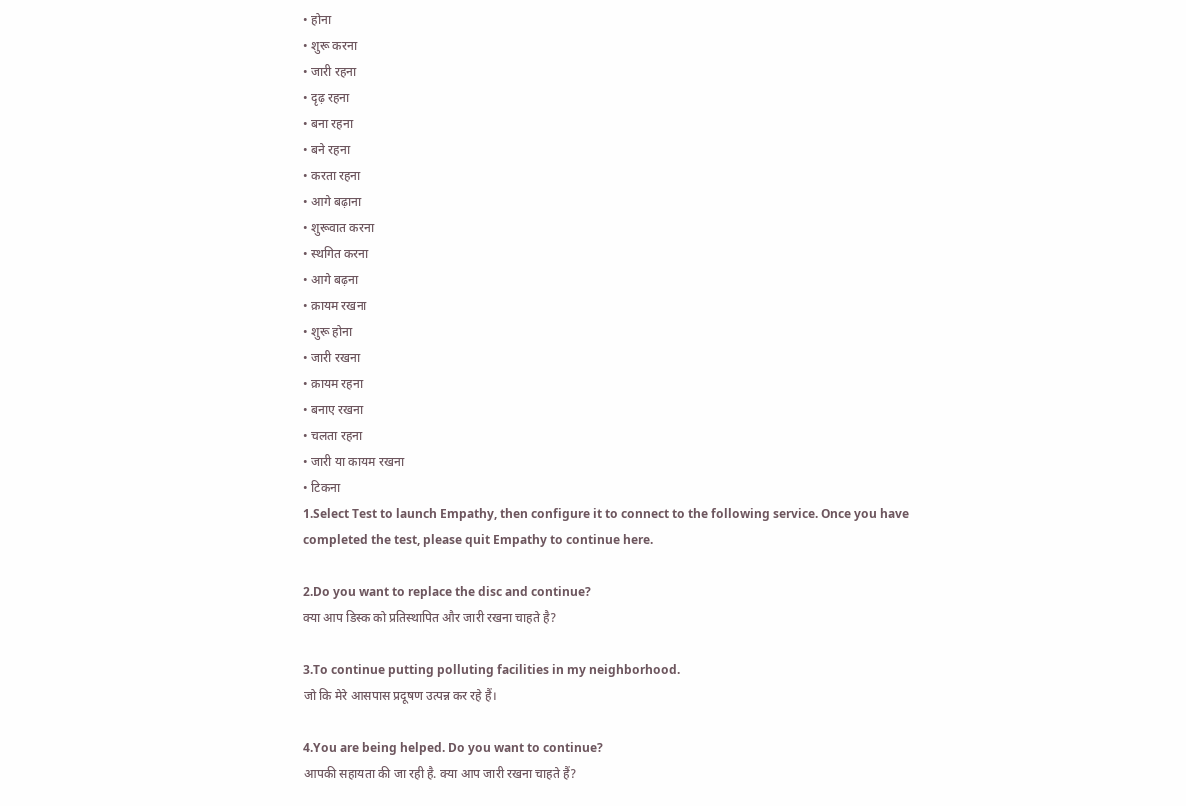• होना
• शुरू करना
• जारी रहना
• दृढ़ रहना
• बना रहना
• बने रहना
• करता रहना
• आगे बढ़ाना
• शुरूवात करना
• स्थगित करना
• आगे बढ़ना
• क़ायम रखना
• शुरू होना
• जारी रखना
• क़ायम रहना
• बनाए रखना
• चलता रहना
• जारी या कायम रखना
• टिकना
1.Select Test to launch Empathy, then configure it to connect to the following service. Once you have completed the test, please quit Empathy to continue here.

2.Do you want to replace the disc and continue?
क्या आप डिस्क को प्रतिस्थापित और जारी रखना चाहते है?

3.To continue putting polluting facilities in my neighborhood.
जो कि मेरे आसपास प्रदूषण उत्पन्न कर रहे हैं।

4.You are being helped. Do you want to continue?
आपकी सहायता की जा रही है. क्या आप जारी रखना चाहते हैं?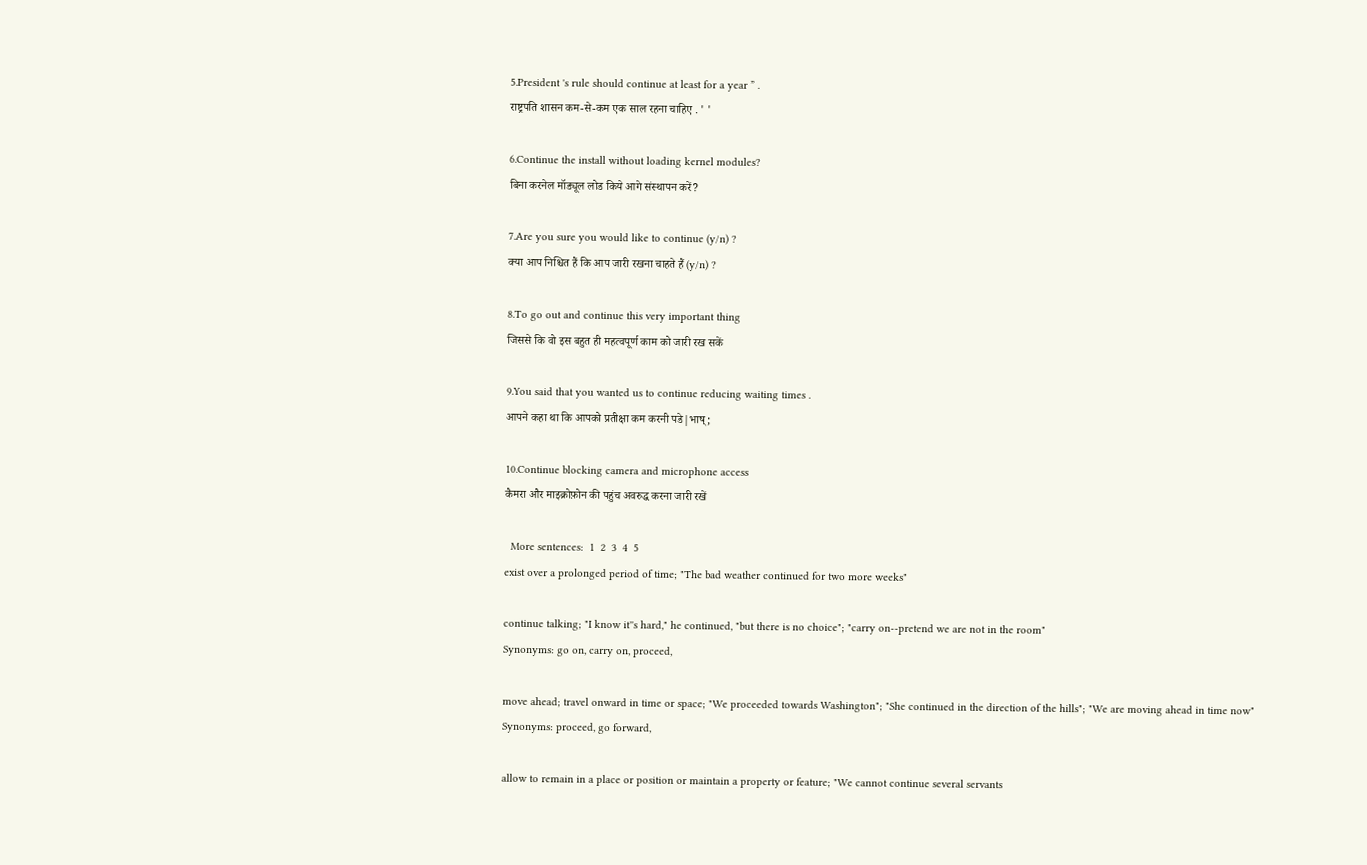5.President 's rule should continue at least for a year ” .
राष्ट्रपति शासन कम-से-कम एक साल रहना चाहिए . ' '

6.Continue the install without loading kernel modules?
बिना करनेल मॉड्यूल लोड किये आगे संस्थापन करें?

7.Are you sure you would like to continue (y/n) ?
क्या आप निश्चित हैं कि आप जारी रखना चाहते हैं (y/n) ?

8.To go out and continue this very important thing
जिससे कि वो इस बहुत ही महत्वपूर्ण काम को जारी रख सकें

9.You said that you wanted us to continue reducing waiting times .
आपने कहा था कि आपको प्रतीक्षा कम करनी पडे|भाष्;

10.Continue blocking camera and microphone access
कैमरा और माइक्रोफ़ोन की पहुंच अवरुद्ध करना जारी रखें

  More sentences:  1  2  3  4  5
exist over a prolonged period of time; "The bad weather continued for two more weeks"

continue talking; "I know it''s hard," he continued, "but there is no choice"; "carry on--pretend we are not in the room"
Synonyms: go on, carry on, proceed,

move ahead; travel onward in time or space; "We proceeded towards Washington"; "She continued in the direction of the hills"; "We are moving ahead in time now"
Synonyms: proceed, go forward,

allow to remain in a place or position or maintain a property or feature; "We cannot continue several servants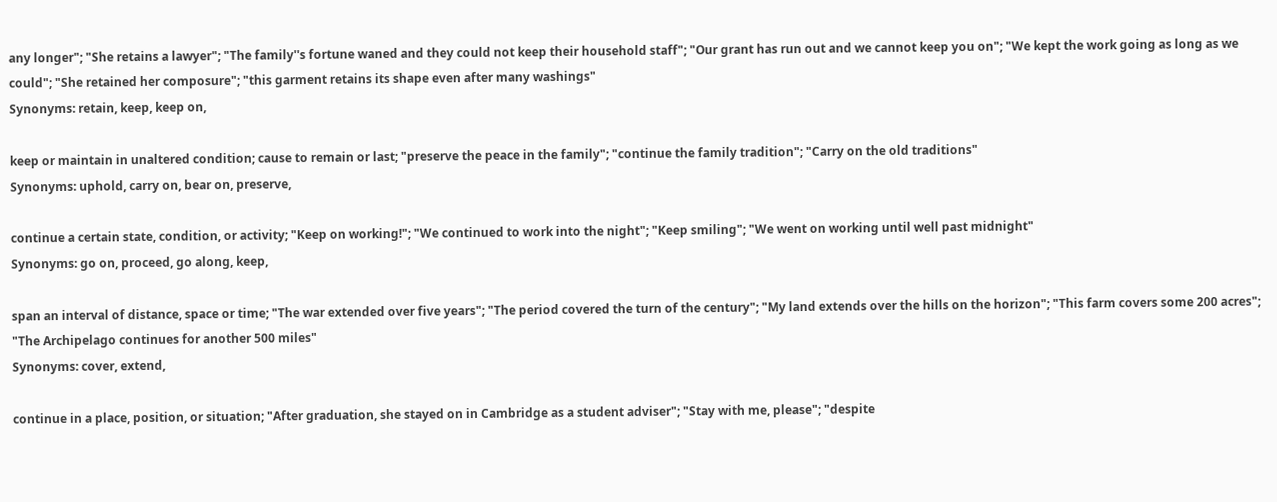any longer"; "She retains a lawyer"; "The family''s fortune waned and they could not keep their household staff"; "Our grant has run out and we cannot keep you on"; "We kept the work going as long as we could"; "She retained her composure"; "this garment retains its shape even after many washings"
Synonyms: retain, keep, keep on,

keep or maintain in unaltered condition; cause to remain or last; "preserve the peace in the family"; "continue the family tradition"; "Carry on the old traditions"
Synonyms: uphold, carry on, bear on, preserve,

continue a certain state, condition, or activity; "Keep on working!"; "We continued to work into the night"; "Keep smiling"; "We went on working until well past midnight"
Synonyms: go on, proceed, go along, keep,

span an interval of distance, space or time; "The war extended over five years"; "The period covered the turn of the century"; "My land extends over the hills on the horizon"; "This farm covers some 200 acres"; "The Archipelago continues for another 500 miles"
Synonyms: cover, extend,

continue in a place, position, or situation; "After graduation, she stayed on in Cambridge as a student adviser"; "Stay with me, please"; "despite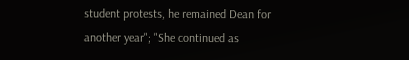student protests, he remained Dean for another year"; "She continued as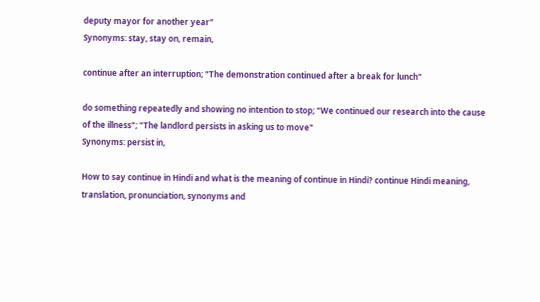deputy mayor for another year"
Synonyms: stay, stay on, remain,

continue after an interruption; "The demonstration continued after a break for lunch"

do something repeatedly and showing no intention to stop; "We continued our research into the cause of the illness"; "The landlord persists in asking us to move"
Synonyms: persist in,

How to say continue in Hindi and what is the meaning of continue in Hindi? continue Hindi meaning, translation, pronunciation, synonyms and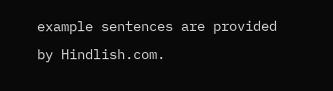example sentences are provided by Hindlish.com.